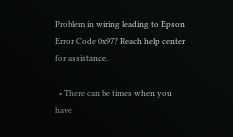Problem in wiring leading to Epson Error Code 0x97? Reach help center for assistance.

  • There can be times when you have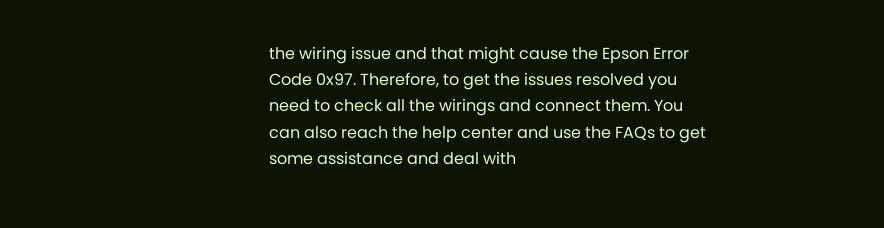the wiring issue and that might cause the Epson Error Code 0x97. Therefore, to get the issues resolved you need to check all the wirings and connect them. You can also reach the help center and use the FAQs to get some assistance and deal with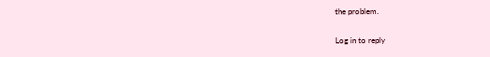the problem.

Log in to reply